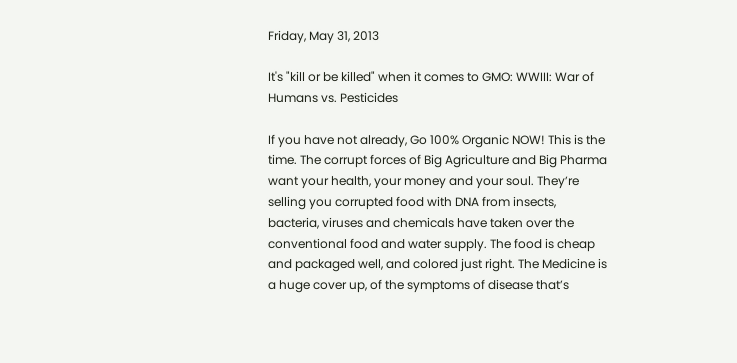Friday, May 31, 2013

It's "kill or be killed" when it comes to GMO: WWIII: War of Humans vs. Pesticides

If you have not already, Go 100% Organic NOW! This is the time. The corrupt forces of Big Agriculture and Big Pharma want your health, your money and your soul. They’re selling you corrupted food with DNA from insects, bacteria, viruses and chemicals have taken over the conventional food and water supply. The food is cheap and packaged well, and colored just right. The Medicine is a huge cover up, of the symptoms of disease that’s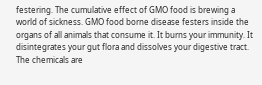festering. The cumulative effect of GMO food is brewing a world of sickness. GMO food borne disease festers inside the organs of all animals that consume it. It burns your immunity. It disintegrates your gut flora and dissolves your digestive tract. The chemicals are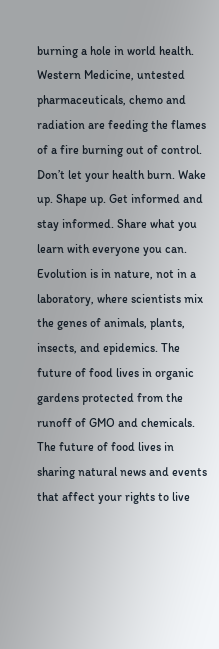burning a hole in world health. Western Medicine, untested pharmaceuticals, chemo and radiation are feeding the flames of a fire burning out of control. Don’t let your health burn. Wake up. Shape up. Get informed and stay informed. Share what you learn with everyone you can. Evolution is in nature, not in a laboratory, where scientists mix the genes of animals, plants, insects, and epidemics. The future of food lives in organic gardens protected from the runoff of GMO and chemicals. The future of food lives in sharing natural news and events that affect your rights to live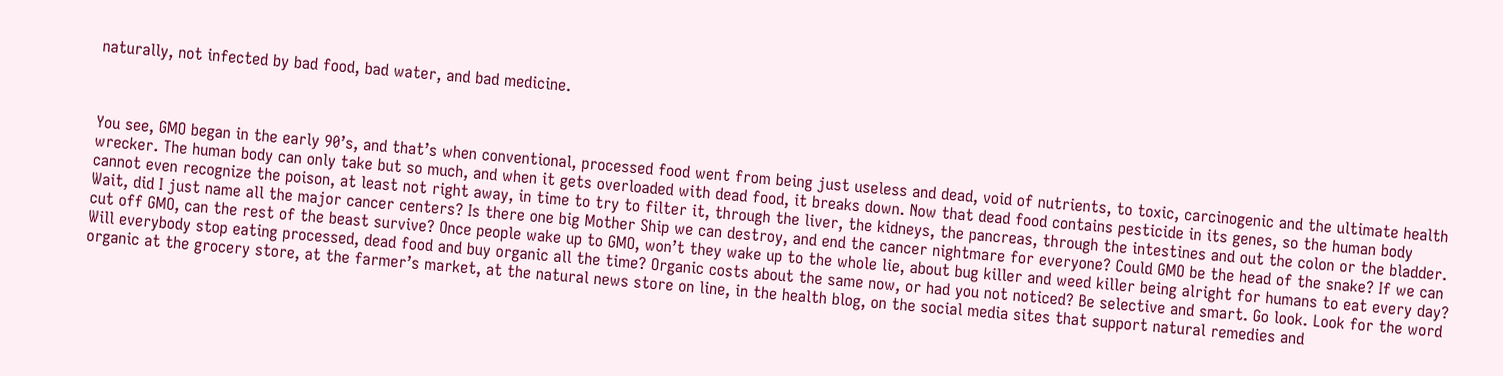naturally, not infected by bad food, bad water, and bad medicine.



You see, GMO began in the early 90’s, and that’s when conventional, processed food went from being just useless and dead, void of nutrients, to toxic, carcinogenic and the ultimate health wrecker. The human body can only take but so much, and when it gets overloaded with dead food, it breaks down. Now that dead food contains pesticide in its genes, so the human body cannot even recognize the poison, at least not right away, in time to try to filter it, through the liver, the kidneys, the pancreas, through the intestines and out the colon or the bladder. Wait, did I just name all the major cancer centers? Is there one big Mother Ship we can destroy, and end the cancer nightmare for everyone? Could GMO be the head of the snake? If we can cut off GMO, can the rest of the beast survive? Once people wake up to GMO, won’t they wake up to the whole lie, about bug killer and weed killer being alright for humans to eat every day? Will everybody stop eating processed, dead food and buy organic all the time? Organic costs about the same now, or had you not noticed? Be selective and smart. Go look. Look for the word organic at the grocery store, at the farmer’s market, at the natural news store on line, in the health blog, on the social media sites that support natural remedies and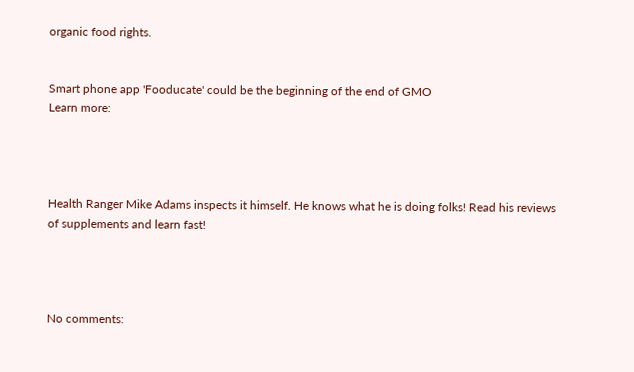organic food rights.


Smart phone app 'Fooducate' could be the beginning of the end of GMO
Learn more:




Health Ranger Mike Adams inspects it himself. He knows what he is doing folks! Read his reviews of supplements and learn fast!




No comments: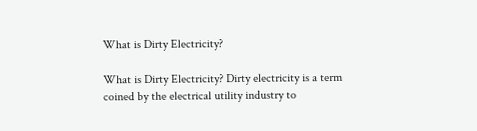What is Dirty Electricity?

What is Dirty Electricity? Dirty electricity is a term coined by the electrical utility industry to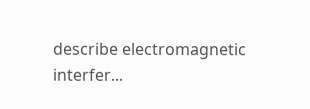describe electromagnetic interfer...